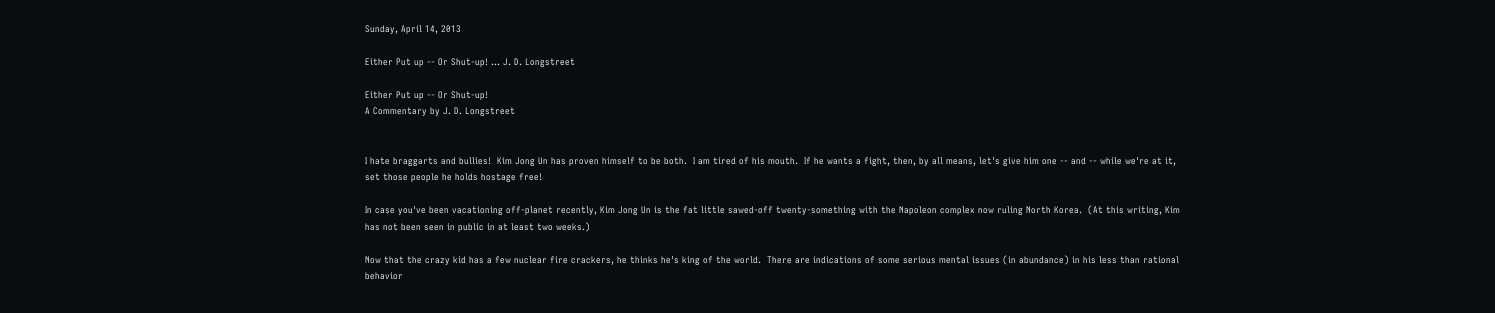Sunday, April 14, 2013

Either Put up -- Or Shut-up! ... J. D. Longstreet

Either Put up -- Or Shut-up!
A Commentary by J. D. Longstreet


I hate braggarts and bullies!  Kim Jong Un has proven himself to be both.  I am tired of his mouth.  If he wants a fight, then, by all means, let's give him one -- and -- while we're at it, set those people he holds hostage free!

In case you've been vacationing off-planet recently, Kim Jong Un is the fat little sawed-off twenty-something with the Napoleon complex now ruling North Korea.  (At this writing, Kim has not been seen in public in at least two weeks.)

Now that the crazy kid has a few nuclear fire crackers, he thinks he's king of the world.  There are indications of some serious mental issues (in abundance) in his less than rational behavior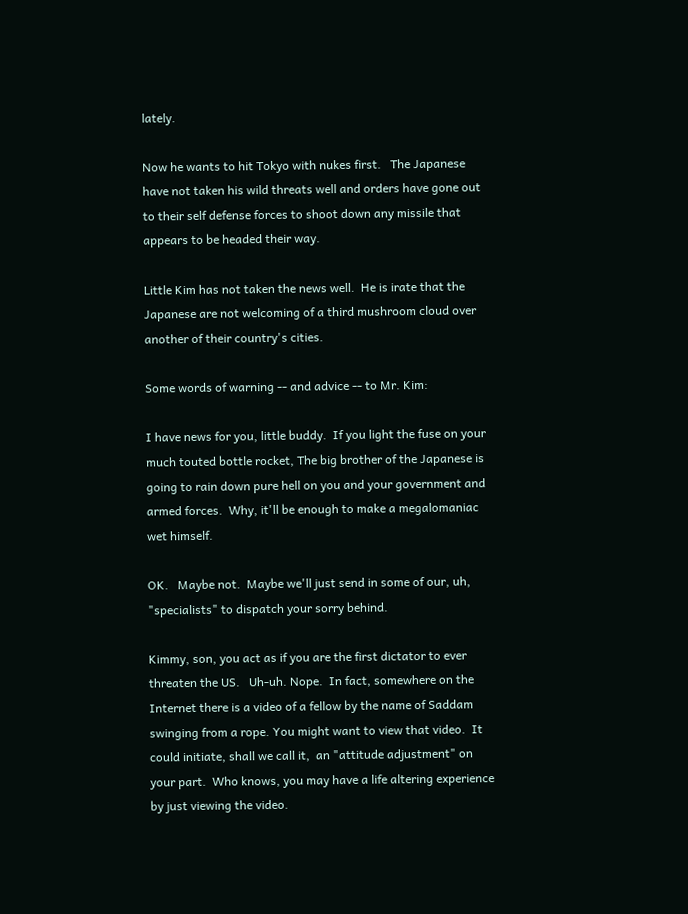lately.

Now he wants to hit Tokyo with nukes first.   The Japanese have not taken his wild threats well and orders have gone out to their self defense forces to shoot down any missile that appears to be headed their way.

Little Kim has not taken the news well.  He is irate that the Japanese are not welcoming of a third mushroom cloud over another of their country's cities.

Some words of warning -- and advice -- to Mr. Kim:

I have news for you, little buddy.  If you light the fuse on your much touted bottle rocket, The big brother of the Japanese is going to rain down pure hell on you and your government and armed forces.  Why, it'll be enough to make a megalomaniac wet himself.

OK.   Maybe not.  Maybe we'll just send in some of our, uh, "specialists" to dispatch your sorry behind.

Kimmy, son, you act as if you are the first dictator to ever threaten the US.   Uh-uh. Nope.  In fact, somewhere on the Internet there is a video of a fellow by the name of Saddam swinging from a rope. You might want to view that video.  It could initiate, shall we call it,  an "attitude adjustment" on your part.  Who knows, you may have a life altering experience by just viewing the video.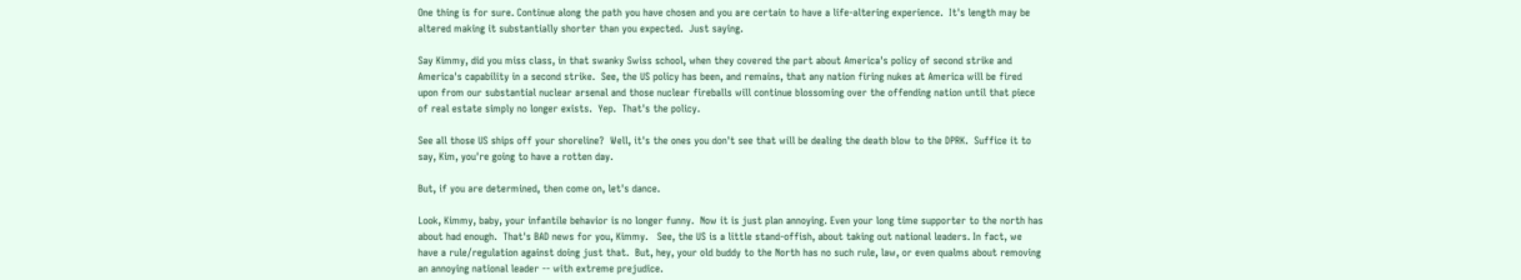One thing is for sure. Continue along the path you have chosen and you are certain to have a life-altering experience.  It's length may be altered making it substantially shorter than you expected.  Just saying.

Say Kimmy, did you miss class, in that swanky Swiss school, when they covered the part about America's policy of second strike and America's capability in a second strike.  See, the US policy has been, and remains, that any nation firing nukes at America will be fired upon from our substantial nuclear arsenal and those nuclear fireballs will continue blossoming over the offending nation until that piece of real estate simply no longer exists.  Yep.  That's the policy.

See all those US ships off your shoreline?  Well, it's the ones you don't see that will be dealing the death blow to the DPRK.  Suffice it to say, Kim, you're going to have a rotten day.

But, if you are determined, then come on, let's dance.

Look, Kimmy, baby, your infantile behavior is no longer funny.  Now it is just plan annoying. Even your long time supporter to the north has about had enough.  That's BAD news for you, Kimmy.   See, the US is a little stand-offish, about taking out national leaders. In fact, we have a rule/regulation against doing just that.  But, hey, your old buddy to the North has no such rule, law, or even qualms about removing an annoying national leader -- with extreme prejudice.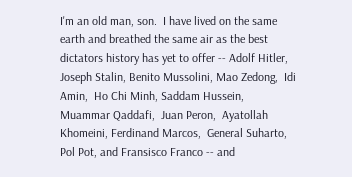I'm an old man, son.  I have lived on the same earth and breathed the same air as the best dictators history has yet to offer -- Adolf Hitler, Joseph Stalin, Benito Mussolini, Mao Zedong,  Idi Amin,  Ho Chi Minh, Saddam Hussein,  Muammar Qaddafi,  Juan Peron,  Ayatollah Khomeini, Ferdinand Marcos,  General Suharto,  Pol Pot, and Fransisco Franco -- and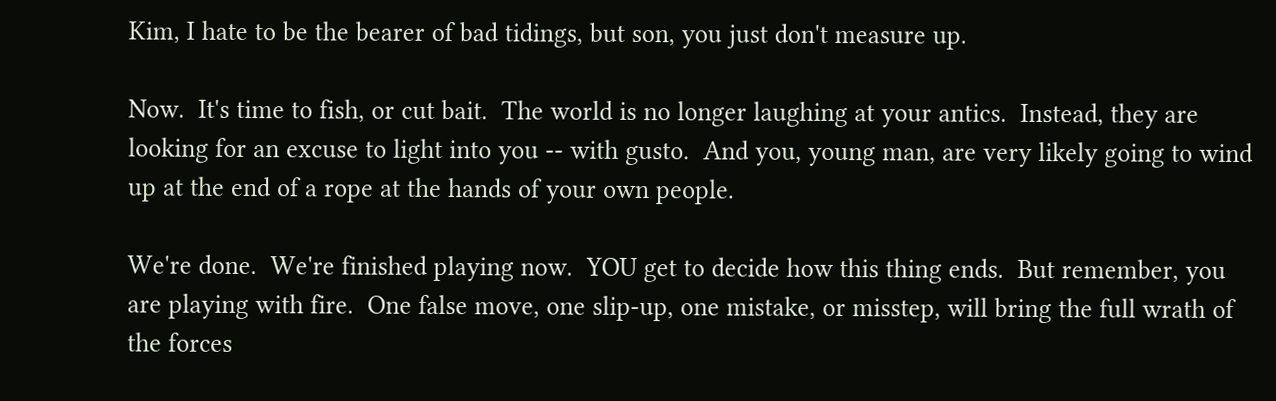Kim, I hate to be the bearer of bad tidings, but son, you just don't measure up.

Now.  It's time to fish, or cut bait.  The world is no longer laughing at your antics.  Instead, they are looking for an excuse to light into you -- with gusto.  And you, young man, are very likely going to wind up at the end of a rope at the hands of your own people.

We're done.  We're finished playing now.  YOU get to decide how this thing ends.  But remember, you are playing with fire.  One false move, one slip-up, one mistake, or misstep, will bring the full wrath of the forces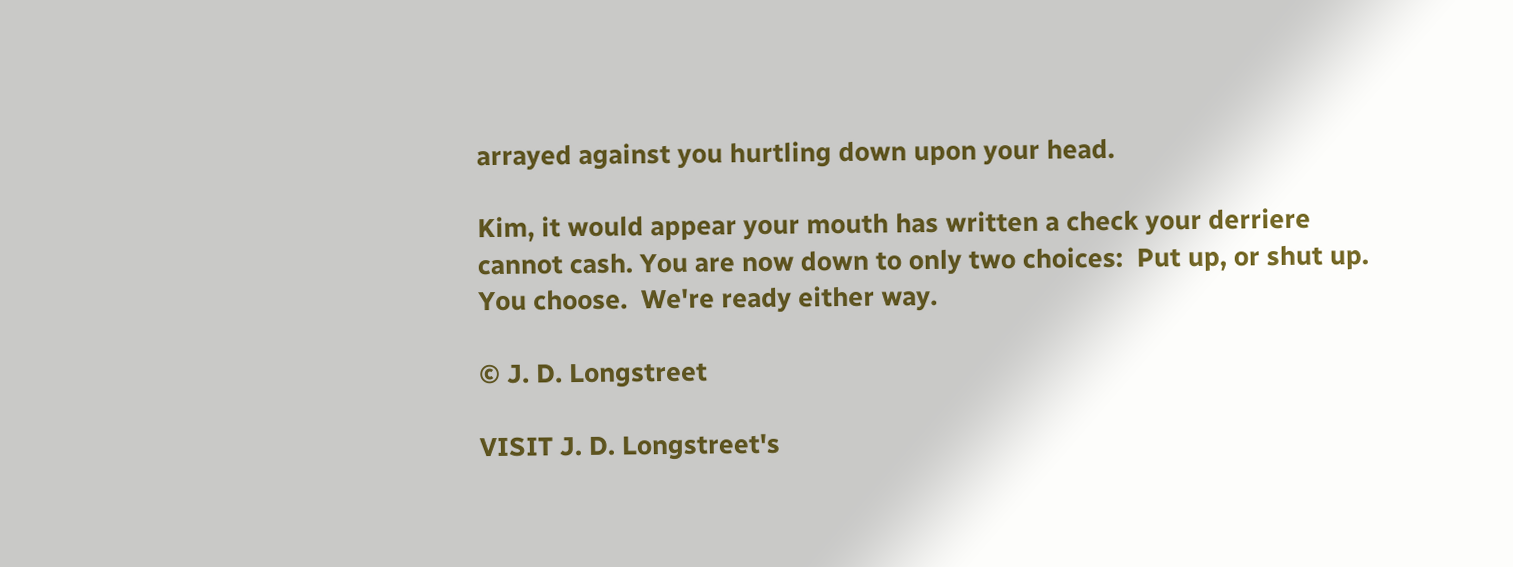arrayed against you hurtling down upon your head.

Kim, it would appear your mouth has written a check your derriere cannot cash. You are now down to only two choices:  Put up, or shut up.  You choose.  We're ready either way.

© J. D. Longstreet

VISIT J. D. Longstreet's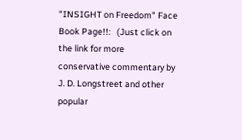"INSIGHT on Freedom" Face Book Page!!:   (Just click on the link for more conservative commentary by J. D. Longstreet and other popular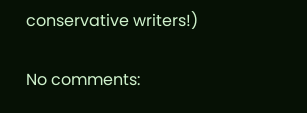conservative writers!)

No comments: